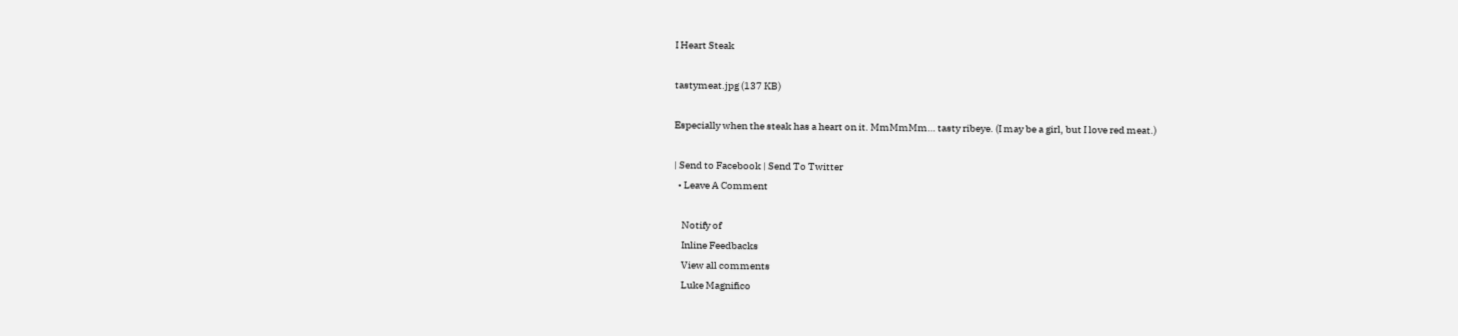I Heart Steak

tastymeat.jpg (137 KB)

Especially when the steak has a heart on it. MmMmMm… tasty ribeye. (I may be a girl, but I love red meat.)

| Send to Facebook | Send To Twitter
  • Leave A Comment

    Notify of
    Inline Feedbacks
    View all comments
    Luke Magnifico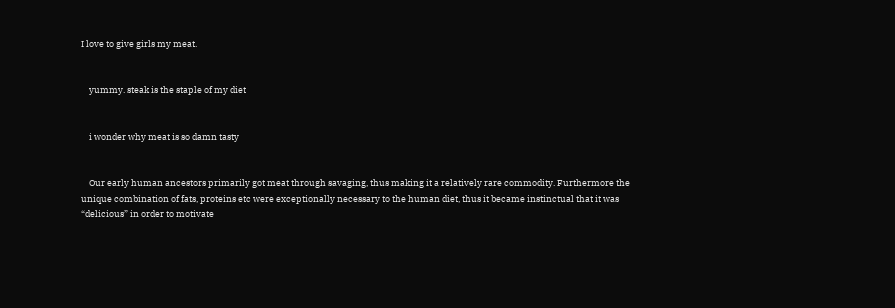I love to give girls my meat.


    yummy. steak is the staple of my diet


    i wonder why meat is so damn tasty


    Our early human ancestors primarily got meat through savaging, thus making it a relatively rare commodity. Furthermore the unique combination of fats, proteins etc were exceptionally necessary to the human diet, thus it became instinctual that it was “delicious” in order to motivate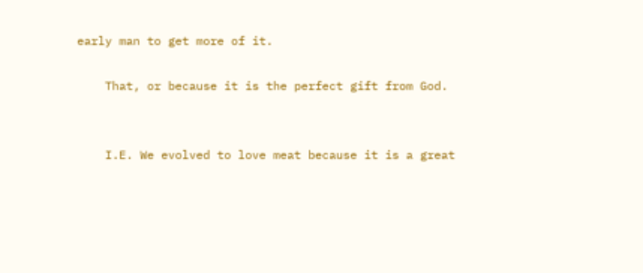early man to get more of it.

    That, or because it is the perfect gift from God.


    I.E. We evolved to love meat because it is a great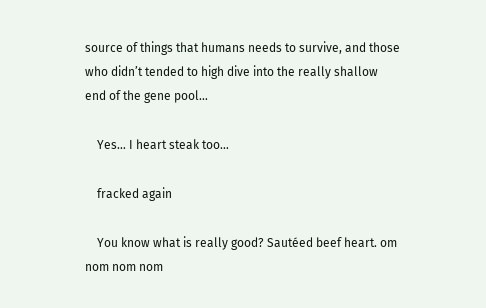source of things that humans needs to survive, and those who didn’t tended to high dive into the really shallow end of the gene pool…

    Yes… I heart steak too…

    fracked again

    You know what is really good? Sautéed beef heart. om nom nom nom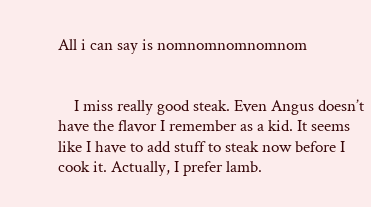All i can say is nomnomnomnomnom


    I miss really good steak. Even Angus doesn’t have the flavor I remember as a kid. It seems like I have to add stuff to steak now before I cook it. Actually, I prefer lamb.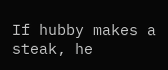If hubby makes a steak, he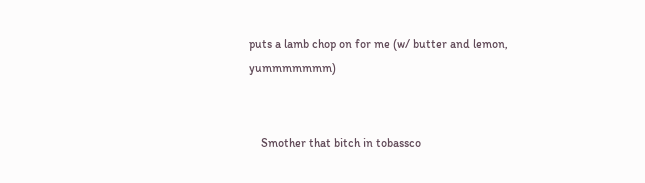puts a lamb chop on for me (w/ butter and lemon, yummmmmmm)


    Smother that bitch in tobassco